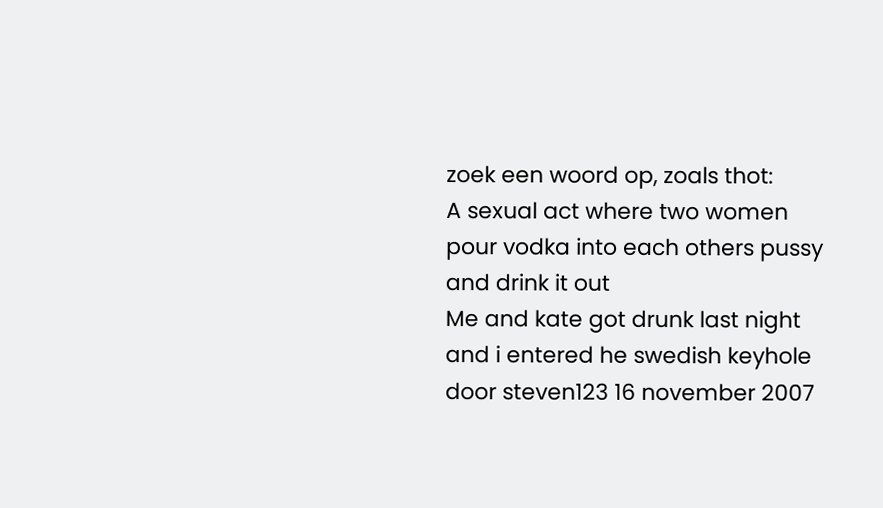zoek een woord op, zoals thot:
A sexual act where two women pour vodka into each others pussy and drink it out
Me and kate got drunk last night and i entered he swedish keyhole
door steven123 16 november 2007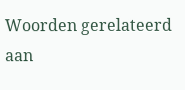Woorden gerelateerd aan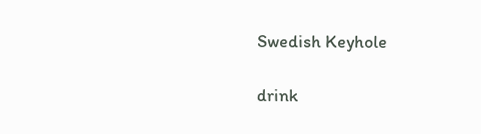Swedish Keyhole

drink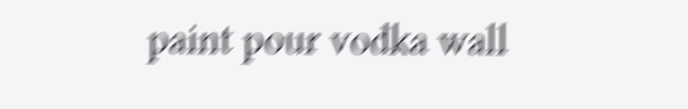paint pour vodka wall